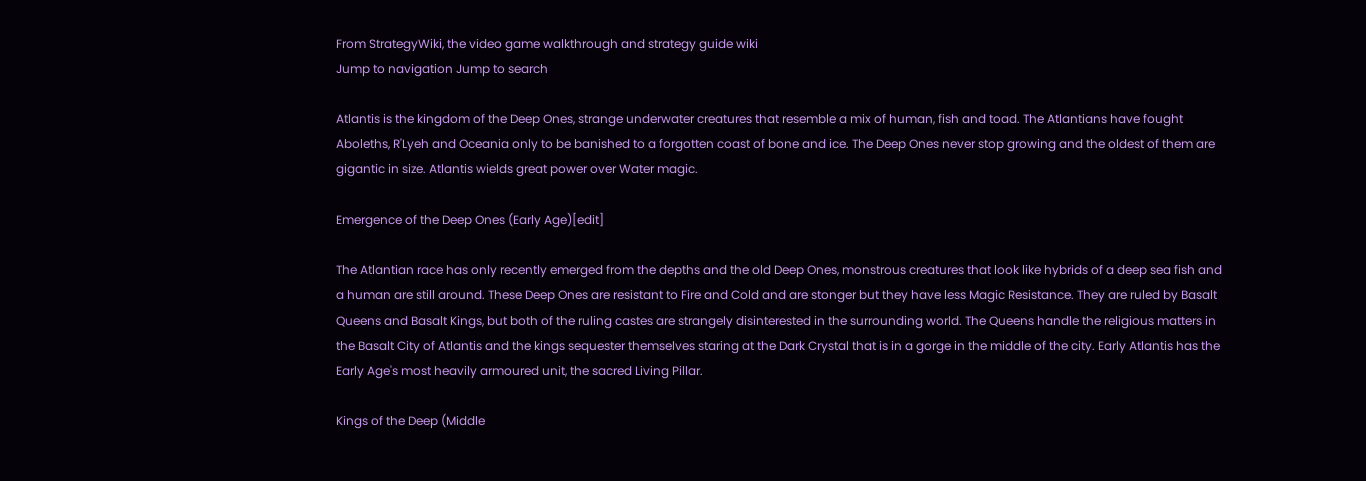From StrategyWiki, the video game walkthrough and strategy guide wiki
Jump to navigation Jump to search

Atlantis is the kingdom of the Deep Ones, strange underwater creatures that resemble a mix of human, fish and toad. The Atlantians have fought Aboleths, R'Lyeh and Oceania only to be banished to a forgotten coast of bone and ice. The Deep Ones never stop growing and the oldest of them are gigantic in size. Atlantis wields great power over Water magic.

Emergence of the Deep Ones (Early Age)[edit]

The Atlantian race has only recently emerged from the depths and the old Deep Ones, monstrous creatures that look like hybrids of a deep sea fish and a human are still around. These Deep Ones are resistant to Fire and Cold and are stonger but they have less Magic Resistance. They are ruled by Basalt Queens and Basalt Kings, but both of the ruling castes are strangely disinterested in the surrounding world. The Queens handle the religious matters in the Basalt City of Atlantis and the kings sequester themselves staring at the Dark Crystal that is in a gorge in the middle of the city. Early Atlantis has the Early Age's most heavily armoured unit, the sacred Living Pillar.

Kings of the Deep (Middle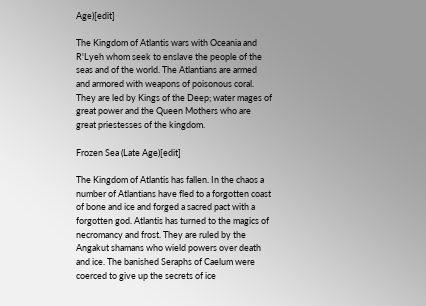Age)[edit]

The Kingdom of Atlantis wars with Oceania and R'Lyeh whom seek to enslave the people of the seas and of the world. The Atlantians are armed and armored with weapons of poisonous coral. They are led by Kings of the Deep; water mages of great power and the Queen Mothers who are great priestesses of the kingdom.

Frozen Sea (Late Age)[edit]

The Kingdom of Atlantis has fallen. In the chaos a number of Atlantians have fled to a forgotten coast of bone and ice and forged a sacred pact with a forgotten god. Atlantis has turned to the magics of necromancy and frost. They are ruled by the Angakut shamans who wield powers over death and ice. The banished Seraphs of Caelum were coerced to give up the secrets of ice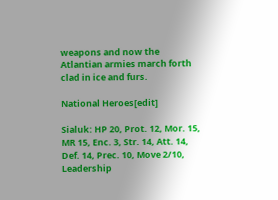weapons and now the Atlantian armies march forth clad in ice and furs.

National Heroes[edit]

Sialuk: HP 20, Prot. 12, Mor. 15, MR 15, Enc. 3, Str. 14, Att. 14, Def. 14, Prec. 10, Move 2/10, Leadership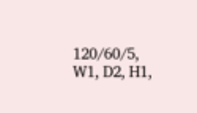120/60/5, W1, D2, H1,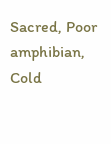Sacred, Poor amphibian, Cold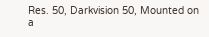Res. 50, Darkvision 50, Mounted on a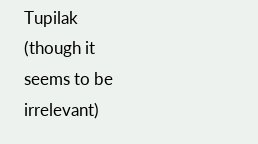Tupilak (though it seems to be irrelevant)